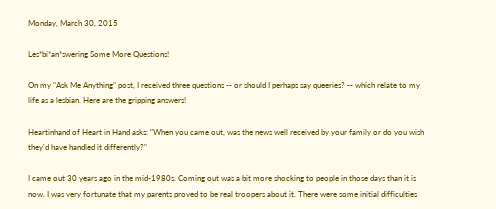Monday, March 30, 2015

Les*bi*an*swering Some More Questions!

On my "Ask Me Anything" post, I received three questions -- or should I perhaps say queeries? -- which relate to my life as a lesbian. Here are the gripping answers!

Heartinhand of Heart in Hand asks: "When you came out, was the news well received by your family or do you wish they'd have handled it differently?"

I came out 30 years ago in the mid-1980s. Coming out was a bit more shocking to people in those days than it is now. I was very fortunate that my parents proved to be real troopers about it. There were some initial difficulties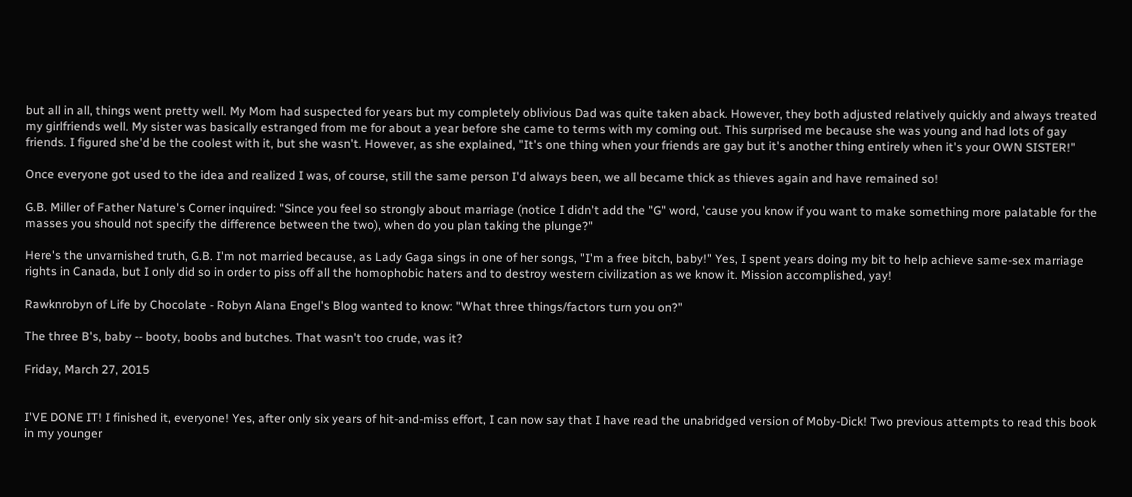but all in all, things went pretty well. My Mom had suspected for years but my completely oblivious Dad was quite taken aback. However, they both adjusted relatively quickly and always treated my girlfriends well. My sister was basically estranged from me for about a year before she came to terms with my coming out. This surprised me because she was young and had lots of gay friends. I figured she'd be the coolest with it, but she wasn't. However, as she explained, "It's one thing when your friends are gay but it's another thing entirely when it's your OWN SISTER!"

Once everyone got used to the idea and realized I was, of course, still the same person I'd always been, we all became thick as thieves again and have remained so!

G.B. Miller of Father Nature's Corner inquired: "Since you feel so strongly about marriage (notice I didn't add the "G" word, 'cause you know if you want to make something more palatable for the masses you should not specify the difference between the two), when do you plan taking the plunge?"

Here's the unvarnished truth, G.B. I'm not married because, as Lady Gaga sings in one of her songs, "I'm a free bitch, baby!" Yes, I spent years doing my bit to help achieve same-sex marriage rights in Canada, but I only did so in order to piss off all the homophobic haters and to destroy western civilization as we know it. Mission accomplished, yay!

Rawknrobyn of Life by Chocolate - Robyn Alana Engel's Blog wanted to know: "What three things/factors turn you on?"

The three B's, baby -- booty, boobs and butches. That wasn't too crude, was it?

Friday, March 27, 2015


I'VE DONE IT! I finished it, everyone! Yes, after only six years of hit-and-miss effort, I can now say that I have read the unabridged version of Moby-Dick! Two previous attempts to read this book in my younger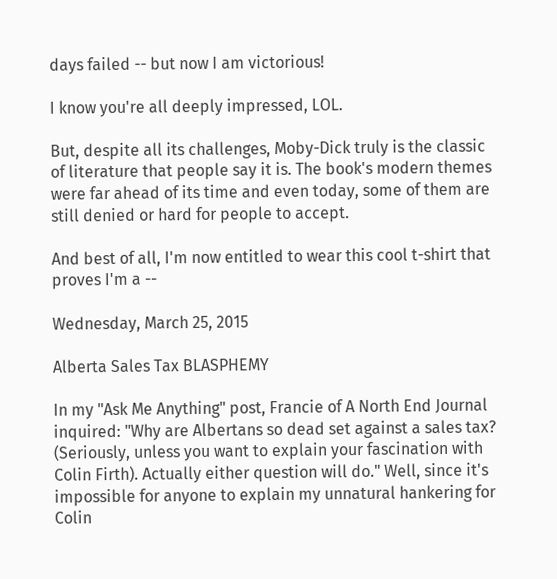days failed -- but now I am victorious!

I know you're all deeply impressed, LOL.

But, despite all its challenges, Moby-Dick truly is the classic of literature that people say it is. The book's modern themes were far ahead of its time and even today, some of them are still denied or hard for people to accept.

And best of all, I'm now entitled to wear this cool t-shirt that proves I'm a --

Wednesday, March 25, 2015

Alberta Sales Tax BLASPHEMY

In my "Ask Me Anything" post, Francie of A North End Journal inquired: "Why are Albertans so dead set against a sales tax? (Seriously, unless you want to explain your fascination with Colin Firth). Actually either question will do." Well, since it's impossible for anyone to explain my unnatural hankering for Colin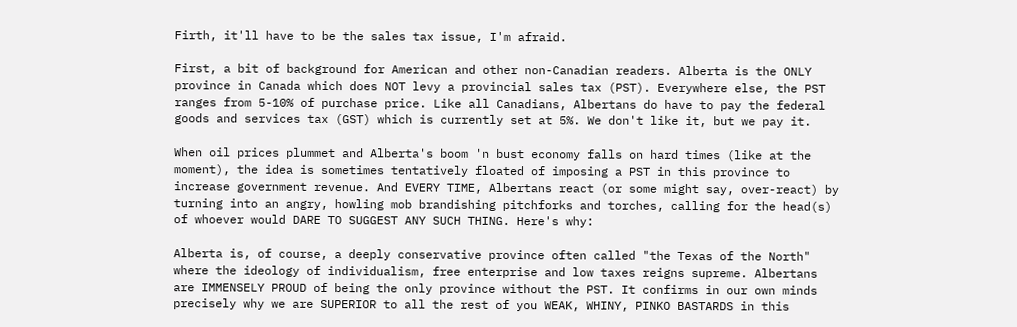Firth, it'll have to be the sales tax issue, I'm afraid.

First, a bit of background for American and other non-Canadian readers. Alberta is the ONLY province in Canada which does NOT levy a provincial sales tax (PST). Everywhere else, the PST ranges from 5-10% of purchase price. Like all Canadians, Albertans do have to pay the federal goods and services tax (GST) which is currently set at 5%. We don't like it, but we pay it.

When oil prices plummet and Alberta's boom 'n bust economy falls on hard times (like at the moment), the idea is sometimes tentatively floated of imposing a PST in this province to increase government revenue. And EVERY TIME, Albertans react (or some might say, over-react) by turning into an angry, howling mob brandishing pitchforks and torches, calling for the head(s) of whoever would DARE TO SUGGEST ANY SUCH THING. Here's why:

Alberta is, of course, a deeply conservative province often called "the Texas of the North" where the ideology of individualism, free enterprise and low taxes reigns supreme. Albertans are IMMENSELY PROUD of being the only province without the PST. It confirms in our own minds precisely why we are SUPERIOR to all the rest of you WEAK, WHINY, PINKO BASTARDS in this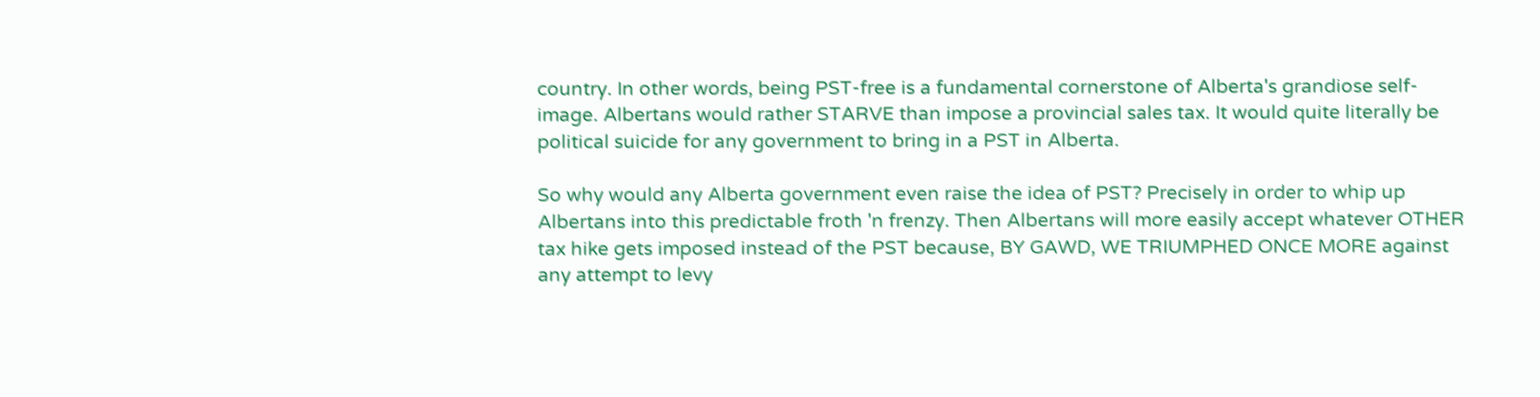country. In other words, being PST-free is a fundamental cornerstone of Alberta's grandiose self-image. Albertans would rather STARVE than impose a provincial sales tax. It would quite literally be political suicide for any government to bring in a PST in Alberta.

So why would any Alberta government even raise the idea of PST? Precisely in order to whip up Albertans into this predictable froth 'n frenzy. Then Albertans will more easily accept whatever OTHER tax hike gets imposed instead of the PST because, BY GAWD, WE TRIUMPHED ONCE MORE against any attempt to levy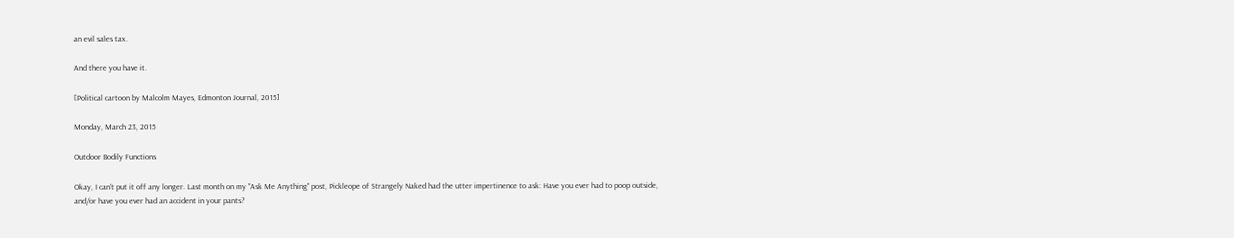an evil sales tax.

And there you have it.

[Political cartoon by Malcolm Mayes, Edmonton Journal, 2015]

Monday, March 23, 2015

Outdoor Bodily Functions

Okay, I can't put it off any longer. Last month on my "Ask Me Anything" post, Pickleope of Strangely Naked had the utter impertinence to ask: Have you ever had to poop outside, and/or have you ever had an accident in your pants?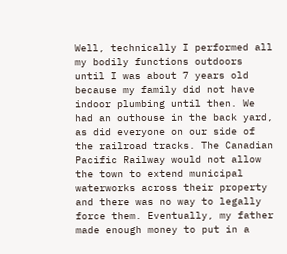Well, technically I performed all my bodily functions outdoors until I was about 7 years old because my family did not have indoor plumbing until then. We had an outhouse in the back yard, as did everyone on our side of the railroad tracks. The Canadian Pacific Railway would not allow the town to extend municipal waterworks across their property and there was no way to legally force them. Eventually, my father made enough money to put in a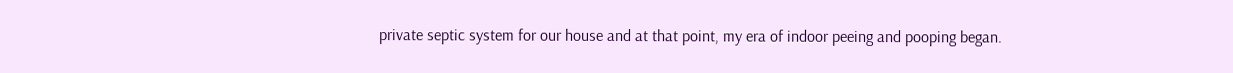private septic system for our house and at that point, my era of indoor peeing and pooping began.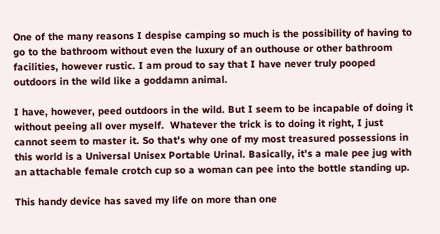One of the many reasons I despise camping so much is the possibility of having to go to the bathroom without even the luxury of an outhouse or other bathroom facilities, however rustic. I am proud to say that I have never truly pooped outdoors in the wild like a goddamn animal.

I have, however, peed outdoors in the wild. But I seem to be incapable of doing it without peeing all over myself.  Whatever the trick is to doing it right, I just cannot seem to master it. So that's why one of my most treasured possessions in this world is a Universal Unisex Portable Urinal. Basically, it's a male pee jug with an attachable female crotch cup so a woman can pee into the bottle standing up.

This handy device has saved my life on more than one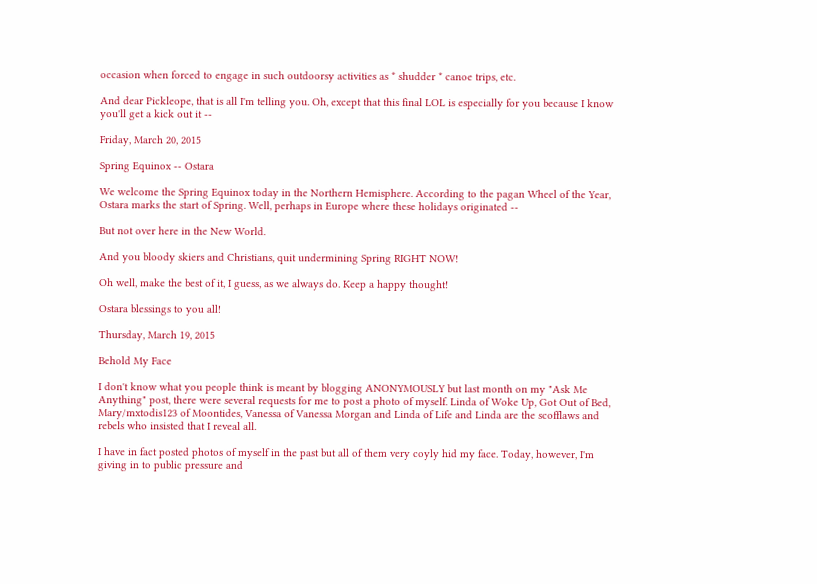occasion when forced to engage in such outdoorsy activities as * shudder * canoe trips, etc.

And dear Pickleope, that is all I'm telling you. Oh, except that this final LOL is especially for you because I know you'll get a kick out it --

Friday, March 20, 2015

Spring Equinox -- Ostara

We welcome the Spring Equinox today in the Northern Hemisphere. According to the pagan Wheel of the Year, Ostara marks the start of Spring. Well, perhaps in Europe where these holidays originated --

But not over here in the New World.

And you bloody skiers and Christians, quit undermining Spring RIGHT NOW!

Oh well, make the best of it, I guess, as we always do. Keep a happy thought!

Ostara blessings to you all!

Thursday, March 19, 2015

Behold My Face

I don't know what you people think is meant by blogging ANONYMOUSLY but last month on my "Ask Me Anything" post, there were several requests for me to post a photo of myself. Linda of Woke Up, Got Out of Bed, Mary/mxtodis123 of Moontides, Vanessa of Vanessa Morgan and Linda of Life and Linda are the scofflaws and rebels who insisted that I reveal all.

I have in fact posted photos of myself in the past but all of them very coyly hid my face. Today, however, I'm giving in to public pressure and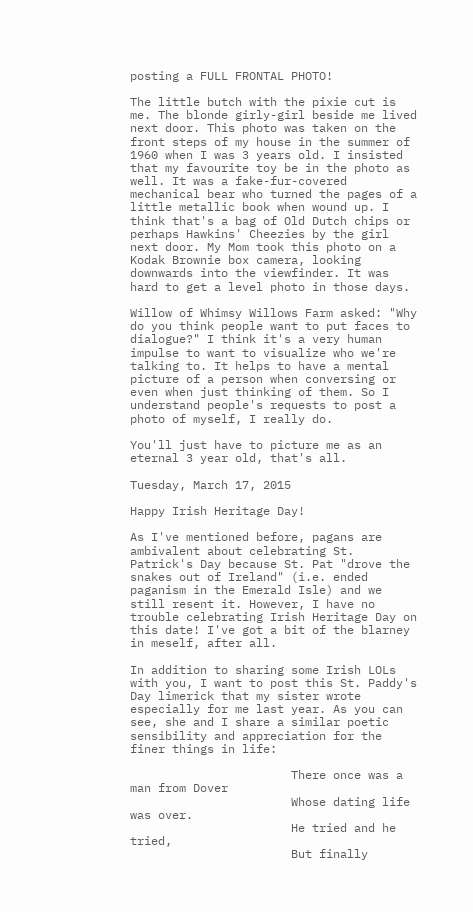posting a FULL FRONTAL PHOTO!

The little butch with the pixie cut is me. The blonde girly-girl beside me lived next door. This photo was taken on the front steps of my house in the summer of 1960 when I was 3 years old. I insisted that my favourite toy be in the photo as well. It was a fake-fur-covered mechanical bear who turned the pages of a little metallic book when wound up. I think that's a bag of Old Dutch chips or perhaps Hawkins' Cheezies by the girl next door. My Mom took this photo on a Kodak Brownie box camera, looking downwards into the viewfinder. It was hard to get a level photo in those days.

Willow of Whimsy Willows Farm asked: "Why do you think people want to put faces to dialogue?" I think it's a very human impulse to want to visualize who we're talking to. It helps to have a mental picture of a person when conversing or even when just thinking of them. So I understand people's requests to post a photo of myself, I really do.

You'll just have to picture me as an eternal 3 year old, that's all.

Tuesday, March 17, 2015

Happy Irish Heritage Day!

As I've mentioned before, pagans are ambivalent about celebrating St. Patrick's Day because St. Pat "drove the snakes out of Ireland" (i.e. ended paganism in the Emerald Isle) and we still resent it. However, I have no trouble celebrating Irish Heritage Day on this date! I've got a bit of the blarney in meself, after all.

In addition to sharing some Irish LOLs with you, I want to post this St. Paddy's Day limerick that my sister wrote especially for me last year. As you can see, she and I share a similar poetic sensibility and appreciation for the finer things in life:

                       There once was a man from Dover
                       Whose dating life was over.
                       He tried and he tried,
                       But finally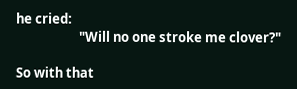he cried:
                     "Will no one stroke me clover?"

So with that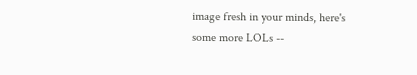image fresh in your minds, here's some more LOLs --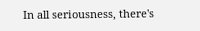In all seriousness, there's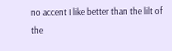no accent I like better than the lilt of the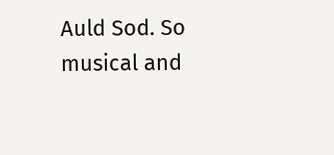Auld Sod. So musical and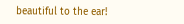beautiful to the ear!